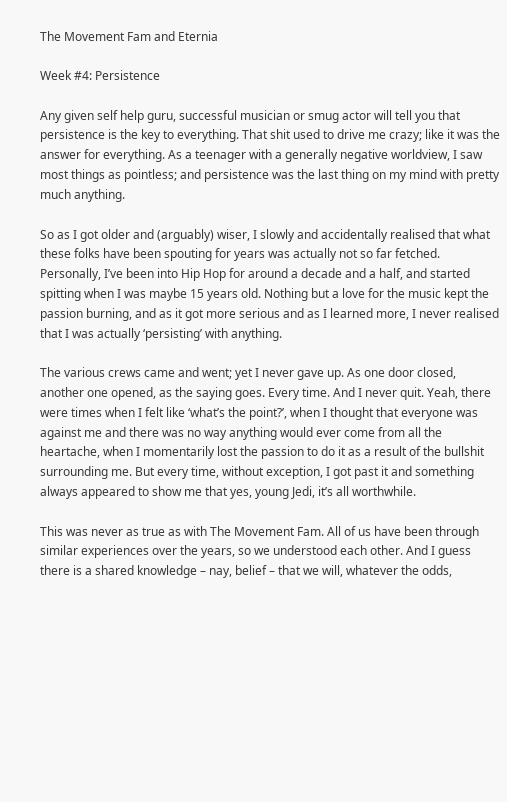The Movement Fam and Eternia

Week #4: Persistence

Any given self help guru, successful musician or smug actor will tell you that persistence is the key to everything. That shit used to drive me crazy; like it was the answer for everything. As a teenager with a generally negative worldview, I saw most things as pointless; and persistence was the last thing on my mind with pretty much anything.

So as I got older and (arguably) wiser, I slowly and accidentally realised that what these folks have been spouting for years was actually not so far fetched. Personally, I’ve been into Hip Hop for around a decade and a half, and started spitting when I was maybe 15 years old. Nothing but a love for the music kept the passion burning, and as it got more serious and as I learned more, I never realised that I was actually ‘persisting’ with anything.

The various crews came and went; yet I never gave up. As one door closed, another one opened, as the saying goes. Every time. And I never quit. Yeah, there were times when I felt like ‘what’s the point?’, when I thought that everyone was against me and there was no way anything would ever come from all the heartache, when I momentarily lost the passion to do it as a result of the bullshit surrounding me. But every time, without exception, I got past it and something always appeared to show me that yes, young Jedi, it’s all worthwhile.

This was never as true as with The Movement Fam. All of us have been through similar experiences over the years, so we understood each other. And I guess there is a shared knowledge – nay, belief – that we will, whatever the odds,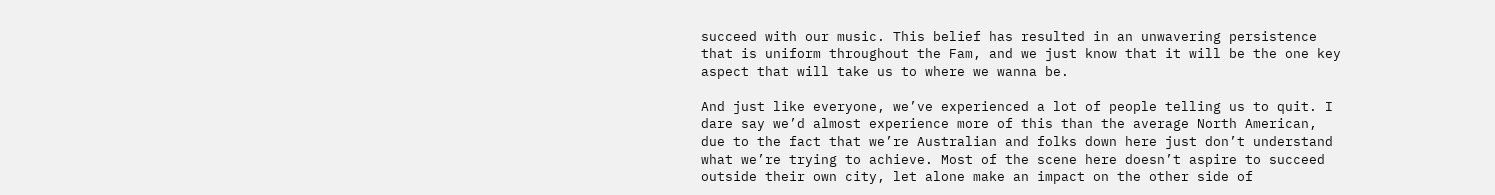succeed with our music. This belief has resulted in an unwavering persistence that is uniform throughout the Fam, and we just know that it will be the one key aspect that will take us to where we wanna be.

And just like everyone, we’ve experienced a lot of people telling us to quit. I dare say we’d almost experience more of this than the average North American, due to the fact that we’re Australian and folks down here just don’t understand what we’re trying to achieve. Most of the scene here doesn’t aspire to succeed outside their own city, let alone make an impact on the other side of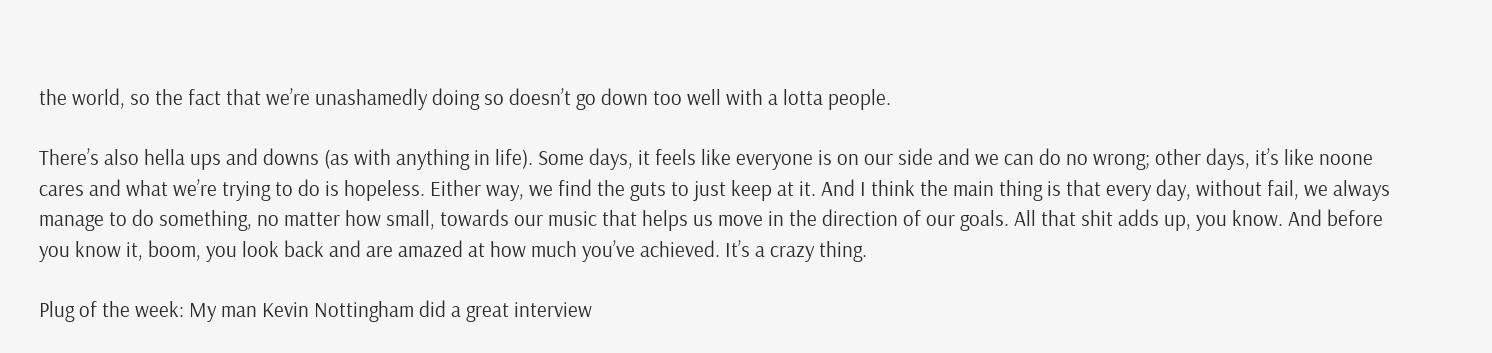the world, so the fact that we’re unashamedly doing so doesn’t go down too well with a lotta people.

There’s also hella ups and downs (as with anything in life). Some days, it feels like everyone is on our side and we can do no wrong; other days, it’s like noone cares and what we’re trying to do is hopeless. Either way, we find the guts to just keep at it. And I think the main thing is that every day, without fail, we always manage to do something, no matter how small, towards our music that helps us move in the direction of our goals. All that shit adds up, you know. And before you know it, boom, you look back and are amazed at how much you’ve achieved. It’s a crazy thing.

Plug of the week: My man Kevin Nottingham did a great interview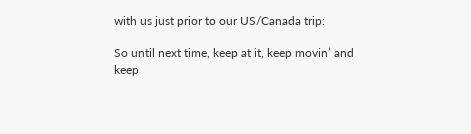with us just prior to our US/Canada trip:

So until next time, keep at it, keep movin’ and keep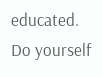educated. Do yourself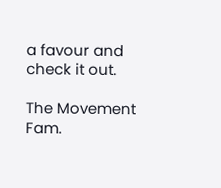a favour and check it out.

The Movement Fam.